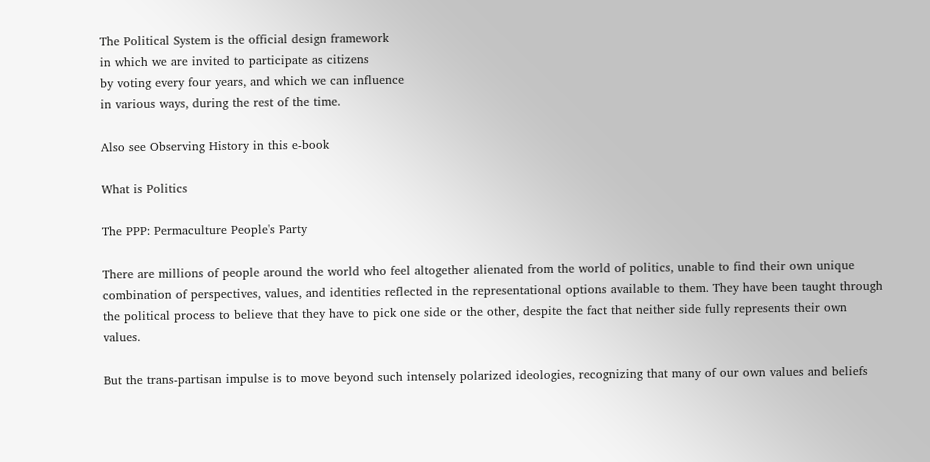The Political System is the official design framework
in which we are invited to participate as citizens
by voting every four years, and which we can influence
in various ways, during the rest of the time.

Also see Observing History in this e-book

What is Politics

The PPP: Permaculture People's Party

There are millions of people around the world who feel altogether alienated from the world of politics, unable to find their own unique combination of perspectives, values, and identities reflected in the representational options available to them. They have been taught through the political process to believe that they have to pick one side or the other, despite the fact that neither side fully represents their own values.

But the trans-partisan impulse is to move beyond such intensely polarized ideologies, recognizing that many of our own values and beliefs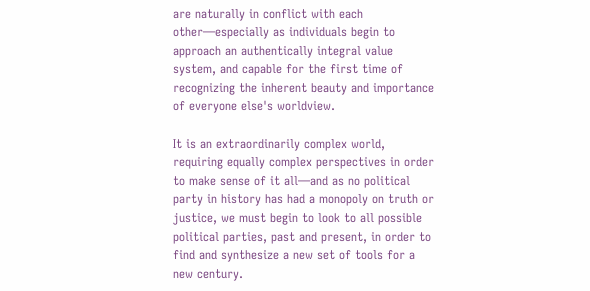are naturally in conflict with each other—especially as individuals begin to approach an authentically integral value system, and capable for the first time of recognizing the inherent beauty and importance of everyone else's worldview.

It is an extraordinarily complex world, requiring equally complex perspectives in order to make sense of it all—and as no political party in history has had a monopoly on truth or justice, we must begin to look to all possible political parties, past and present, in order to find and synthesize a new set of tools for a new century.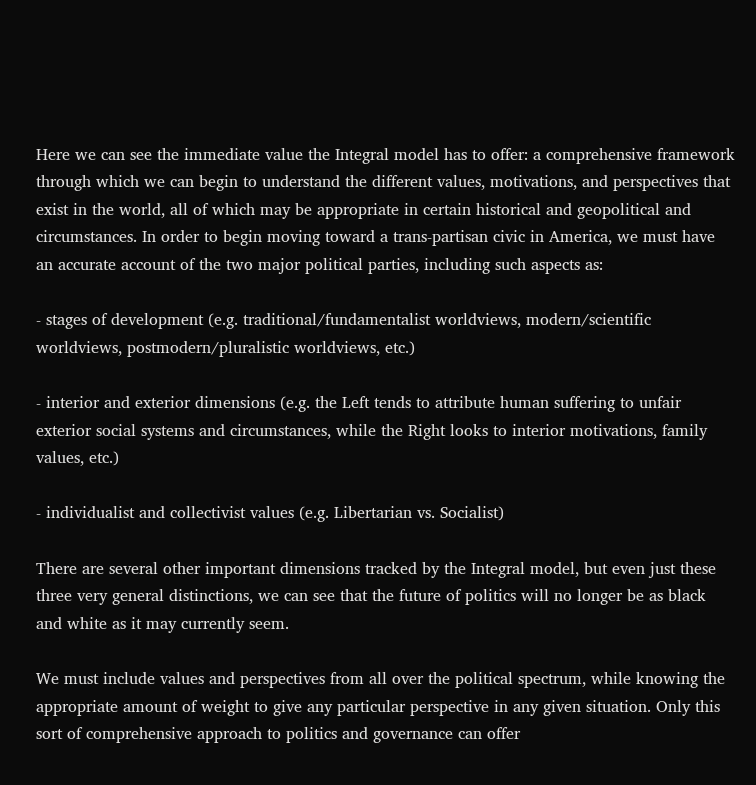Here we can see the immediate value the Integral model has to offer: a comprehensive framework through which we can begin to understand the different values, motivations, and perspectives that exist in the world, all of which may be appropriate in certain historical and geopolitical and circumstances. In order to begin moving toward a trans-partisan civic in America, we must have an accurate account of the two major political parties, including such aspects as:

- stages of development (e.g. traditional/fundamentalist worldviews, modern/scientific worldviews, postmodern/pluralistic worldviews, etc.)

- interior and exterior dimensions (e.g. the Left tends to attribute human suffering to unfair exterior social systems and circumstances, while the Right looks to interior motivations, family values, etc.)

- individualist and collectivist values (e.g. Libertarian vs. Socialist)

There are several other important dimensions tracked by the Integral model, but even just these three very general distinctions, we can see that the future of politics will no longer be as black and white as it may currently seem.

We must include values and perspectives from all over the political spectrum, while knowing the appropriate amount of weight to give any particular perspective in any given situation. Only this sort of comprehensive approach to politics and governance can offer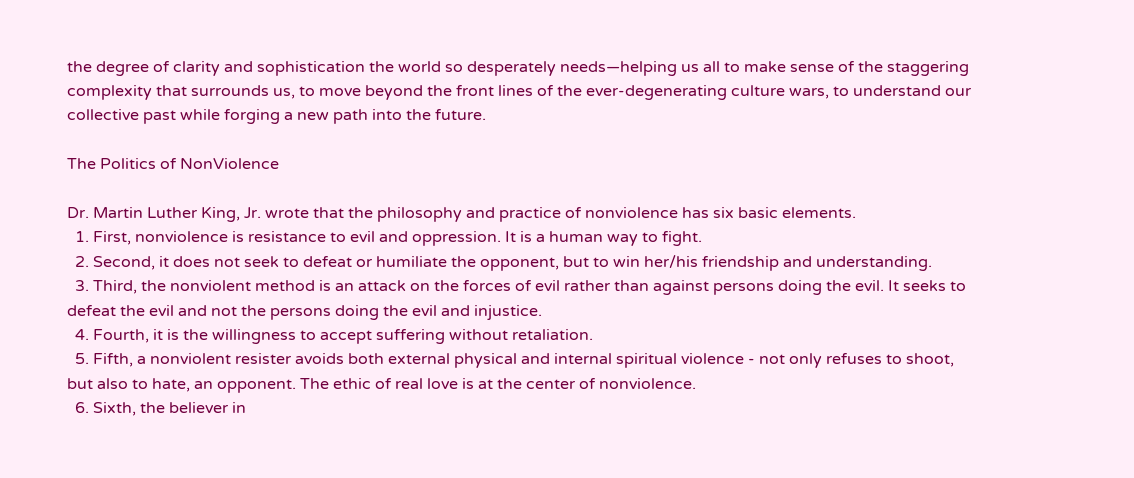the degree of clarity and sophistication the world so desperately needs—helping us all to make sense of the staggering complexity that surrounds us, to move beyond the front lines of the ever-degenerating culture wars, to understand our collective past while forging a new path into the future.

The Politics of NonViolence

Dr. Martin Luther King, Jr. wrote that the philosophy and practice of nonviolence has six basic elements.
  1. First, nonviolence is resistance to evil and oppression. It is a human way to fight.
  2. Second, it does not seek to defeat or humiliate the opponent, but to win her/his friendship and understanding.
  3. Third, the nonviolent method is an attack on the forces of evil rather than against persons doing the evil. It seeks to defeat the evil and not the persons doing the evil and injustice.
  4. Fourth, it is the willingness to accept suffering without retaliation.
  5. Fifth, a nonviolent resister avoids both external physical and internal spiritual violence - not only refuses to shoot, but also to hate, an opponent. The ethic of real love is at the center of nonviolence.
  6. Sixth, the believer in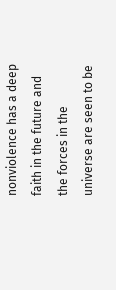nonviolence has a deep faith in the future and the forces in the universe are seen to be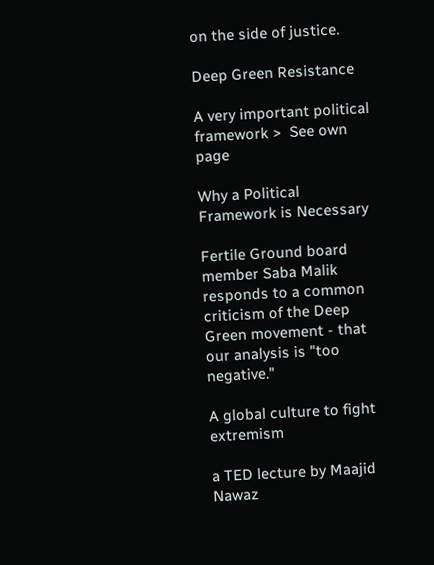on the side of justice.

Deep Green Resistance

A very important political framework >  See own page

Why a Political Framework is Necessary

Fertile Ground board member Saba Malik responds to a common criticism of the Deep Green movement - that our analysis is "too negative."

A global culture to fight extremism

a TED lecture by Maajid Nawaz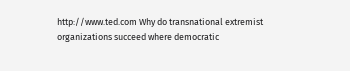http://www.ted.com Why do transnational extremist organizations succeed where democratic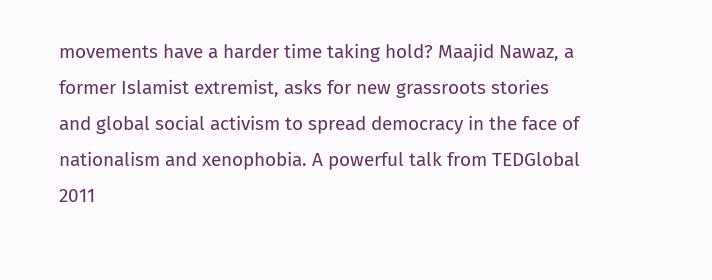movements have a harder time taking hold? Maajid Nawaz, a former Islamist extremist, asks for new grassroots stories and global social activism to spread democracy in the face of nationalism and xenophobia. A powerful talk from TEDGlobal 2011